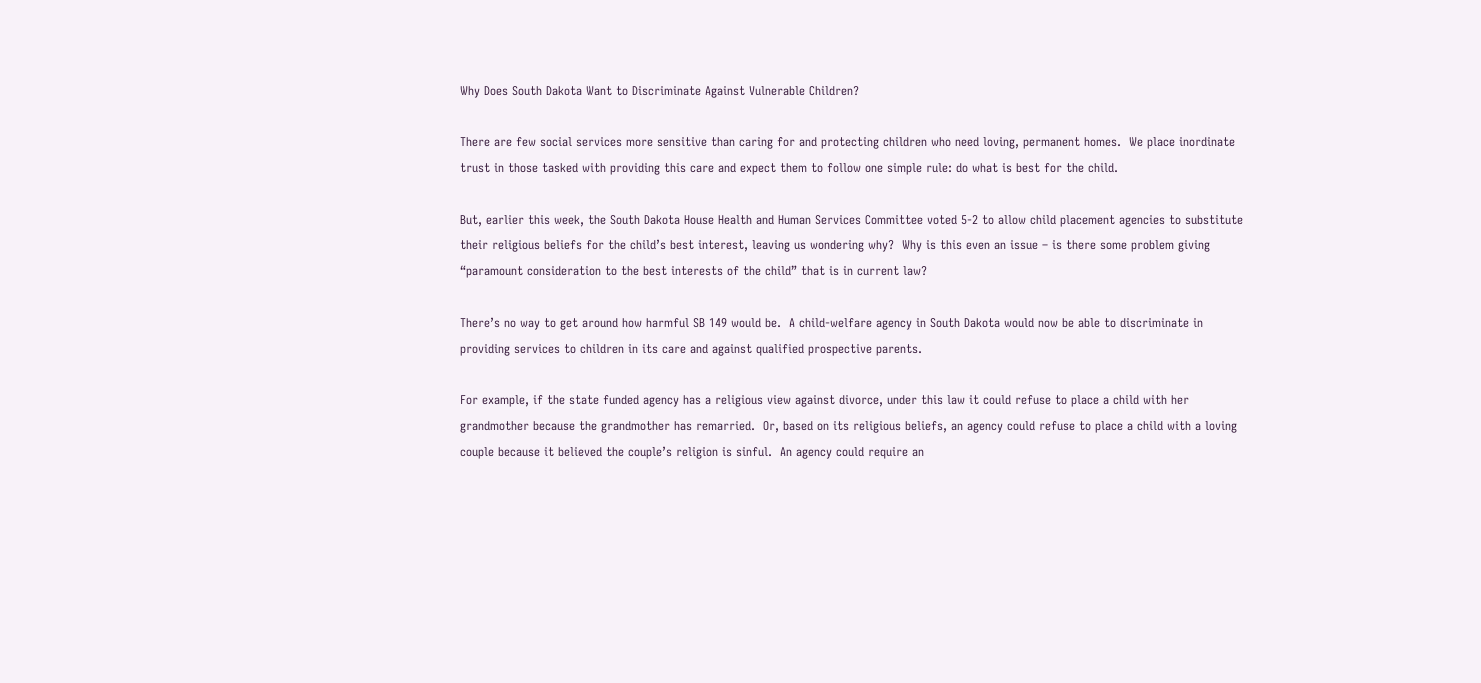Why Does South Dakota Want to Discriminate Against Vulnerable Children?

There are few social services more sensitive than caring for and protecting children who need loving, permanent homes.  We place inordinate trust in those tasked with providing this care and expect them to follow one simple rule: do what is best for the child.

But, earlier this week, the South Dakota House Health and Human Services Committee voted 5-2 to allow child placement agencies to substitute their religious beliefs for the child’s best interest, leaving us wondering why?  Why is this even an issue – is there some problem giving “paramount consideration to the best interests of the child” that is in current law?

There’s no way to get around how harmful SB 149 would be.  A child-welfare agency in South Dakota would now be able to discriminate in providing services to children in its care and against qualified prospective parents.

For example, if the state funded agency has a religious view against divorce, under this law it could refuse to place a child with her grandmother because the grandmother has remarried.  Or, based on its religious beliefs, an agency could refuse to place a child with a loving couple because it believed the couple’s religion is sinful.  An agency could require an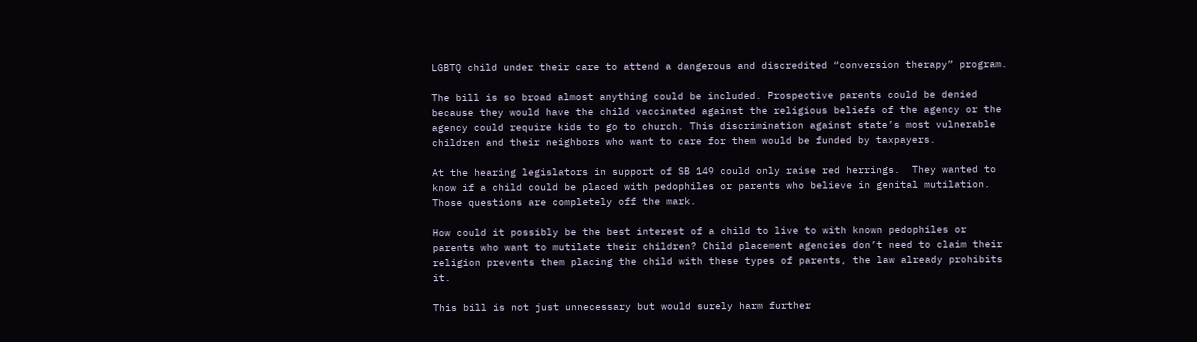LGBTQ child under their care to attend a dangerous and discredited “conversion therapy” program.

The bill is so broad almost anything could be included. Prospective parents could be denied because they would have the child vaccinated against the religious beliefs of the agency or the agency could require kids to go to church. This discrimination against state’s most vulnerable children and their neighbors who want to care for them would be funded by taxpayers.

At the hearing legislators in support of SB 149 could only raise red herrings.  They wanted to know if a child could be placed with pedophiles or parents who believe in genital mutilation.  Those questions are completely off the mark.

How could it possibly be the best interest of a child to live to with known pedophiles or parents who want to mutilate their children? Child placement agencies don’t need to claim their religion prevents them placing the child with these types of parents, the law already prohibits it.

This bill is not just unnecessary but would surely harm further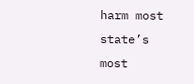harm most state’s most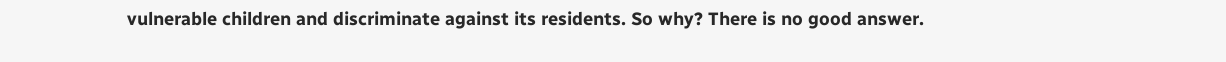vulnerable children and discriminate against its residents. So why? There is no good answer.